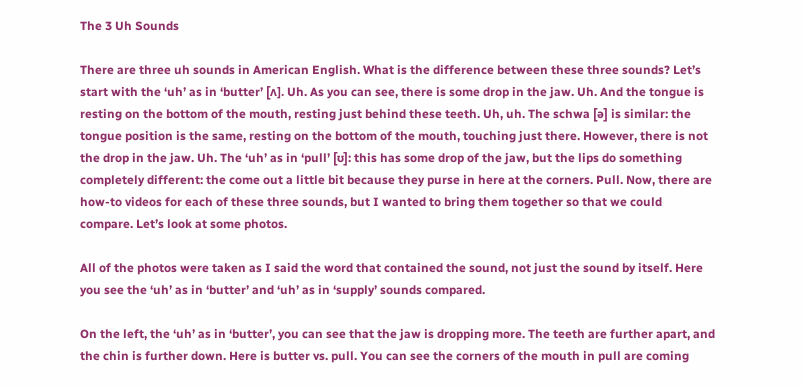The 3 Uh Sounds

There are three uh sounds in American English. What is the difference between these three sounds? Let’s start with the ‘uh’ as in ‘butter’ [ʌ]. Uh. As you can see, there is some drop in the jaw. Uh. And the tongue is resting on the bottom of the mouth, resting just behind these teeth. Uh, uh. The schwa [ə] is similar: the tongue position is the same, resting on the bottom of the mouth, touching just there. However, there is not the drop in the jaw. Uh. The ‘uh’ as in ‘pull’ [ʊ]: this has some drop of the jaw, but the lips do something completely different: the come out a little bit because they purse in here at the corners. Pull. Now, there are how-to videos for each of these three sounds, but I wanted to bring them together so that we could compare. Let’s look at some photos.

All of the photos were taken as I said the word that contained the sound, not just the sound by itself. Here you see the ‘uh’ as in ‘butter’ and ‘uh’ as in ‘supply’ sounds compared.

On the left, the ‘uh’ as in ‘butter’, you can see that the jaw is dropping more. The teeth are further apart, and the chin is further down. Here is butter vs. pull. You can see the corners of the mouth in pull are coming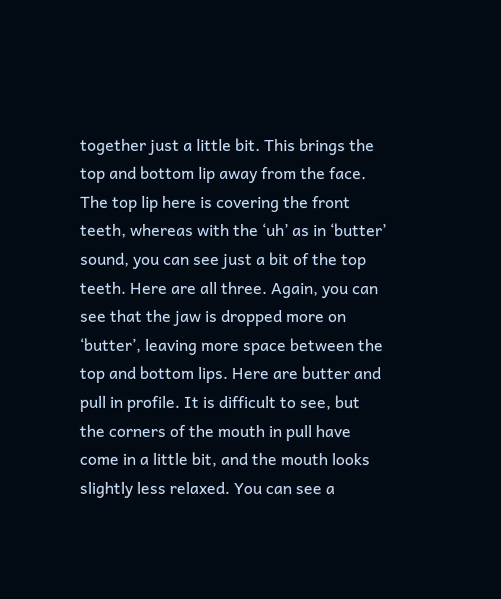together just a little bit. This brings the top and bottom lip away from the face. The top lip here is covering the front teeth, whereas with the ‘uh’ as in ‘butter’ sound, you can see just a bit of the top teeth. Here are all three. Again, you can see that the jaw is dropped more on ‘butter’, leaving more space between the top and bottom lips. Here are butter and pull in profile. It is difficult to see, but the corners of the mouth in pull have come in a little bit, and the mouth looks slightly less relaxed. You can see a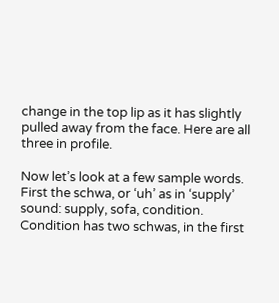change in the top lip as it has slightly pulled away from the face. Here are all three in profile.

Now let’s look at a few sample words. First the schwa, or ‘uh’ as in ‘supply’ sound: supply, sofa, condition. Condition has two schwas, in the first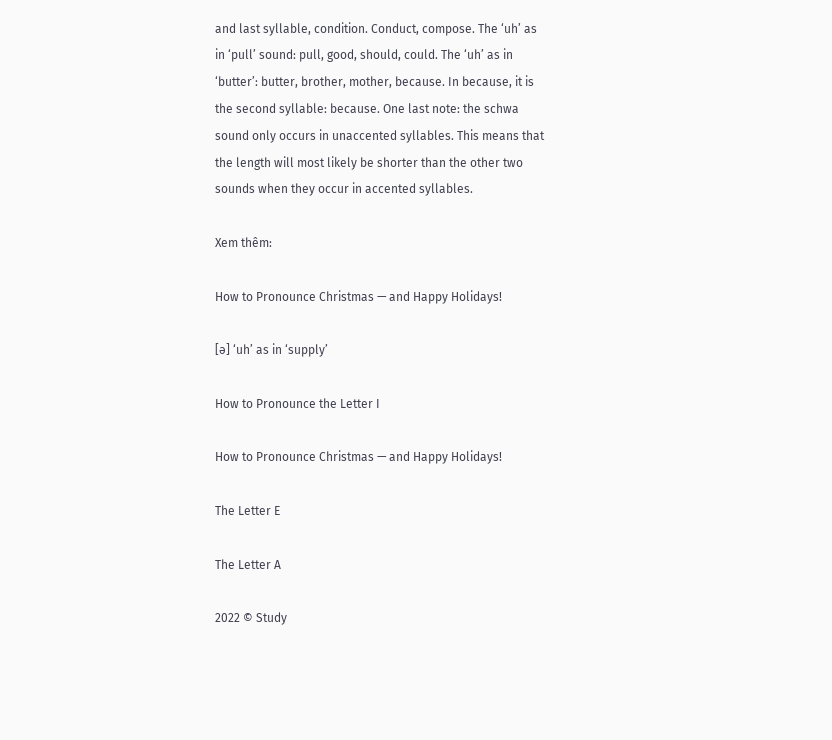and last syllable, condition. Conduct, compose. The ‘uh’ as in ‘pull’ sound: pull, good, should, could. The ‘uh’ as in ‘butter’: butter, brother, mother, because. In because, it is the second syllable: because. One last note: the schwa sound only occurs in unaccented syllables. This means that the length will most likely be shorter than the other two sounds when they occur in accented syllables.

Xem thêm:

How to Pronounce Christmas — and Happy Holidays!

[ə] ‘uh’ as in ‘supply’

How to Pronounce the Letter I

How to Pronounce Christmas — and Happy Holidays!

The Letter E

The Letter A

2022 © Study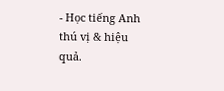- Học tiếng Anh thú vị & hiệu quả.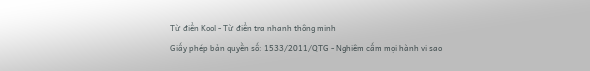Từ điển Kool - Từ điển tra nhanh thông minh
Giấy phép bản quyền số: 1533/2011/QTG - Nghiêm cấm mọi hành vi sao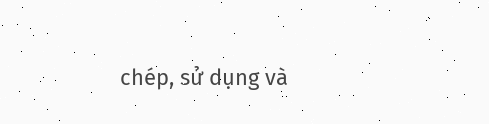chép, sử dụng và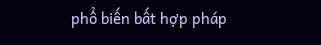phổ biến bất hợp pháp